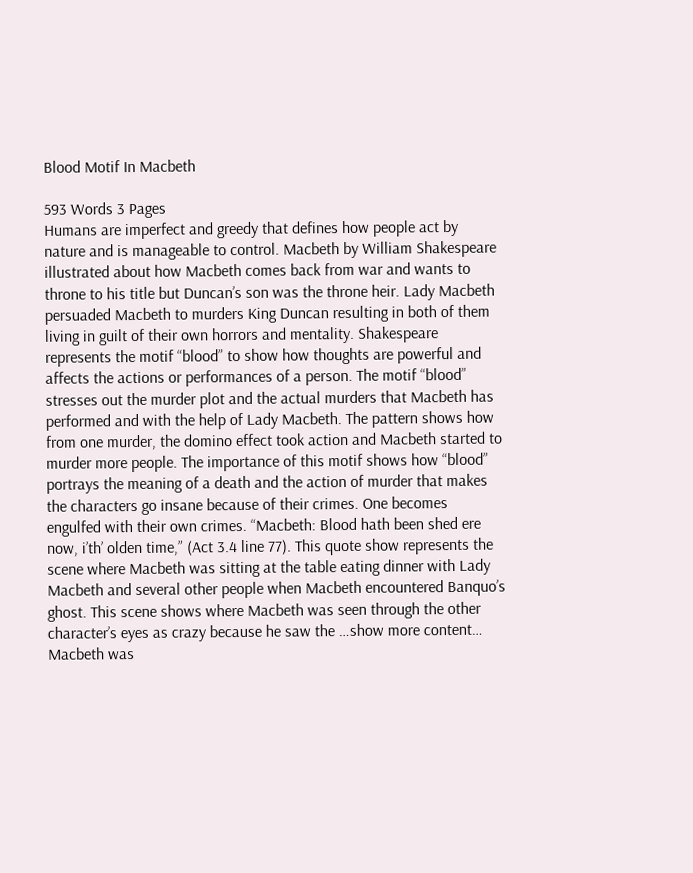Blood Motif In Macbeth

593 Words 3 Pages
Humans are imperfect and greedy that defines how people act by nature and is manageable to control. Macbeth by William Shakespeare illustrated about how Macbeth comes back from war and wants to throne to his title but Duncan’s son was the throne heir. Lady Macbeth persuaded Macbeth to murders King Duncan resulting in both of them living in guilt of their own horrors and mentality. Shakespeare represents the motif “blood” to show how thoughts are powerful and affects the actions or performances of a person. The motif “blood” stresses out the murder plot and the actual murders that Macbeth has performed and with the help of Lady Macbeth. The pattern shows how from one murder, the domino effect took action and Macbeth started to murder more people. The importance of this motif shows how “blood” portrays the meaning of a death and the action of murder that makes the characters go insane because of their crimes. One becomes engulfed with their own crimes. “Macbeth: Blood hath been shed ere now, i’th’ olden time,” (Act 3.4 line 77). This quote show represents the scene where Macbeth was sitting at the table eating dinner with Lady Macbeth and several other people when Macbeth encountered Banquo’s ghost. This scene shows where Macbeth was seen through the other character’s eyes as crazy because he saw the …show more content…
Macbeth was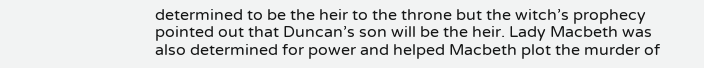determined to be the heir to the throne but the witch’s prophecy pointed out that Duncan’s son will be the heir. Lady Macbeth was also determined for power and helped Macbeth plot the murder of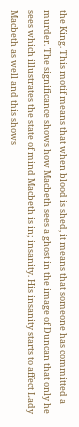the King. This motif means that when blood is shed, it means that someone has committed a murder. The significance shows how Macbeth sees a ghost in the image of Duncan that only he sees which illustrates the state of mind Macbeth is in; insanity. His insanity starts to affect Lady Macbeth as well and this shows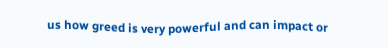us how greed is very powerful and can impact or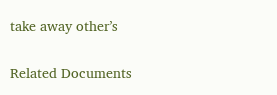take away other’s

Related Documents